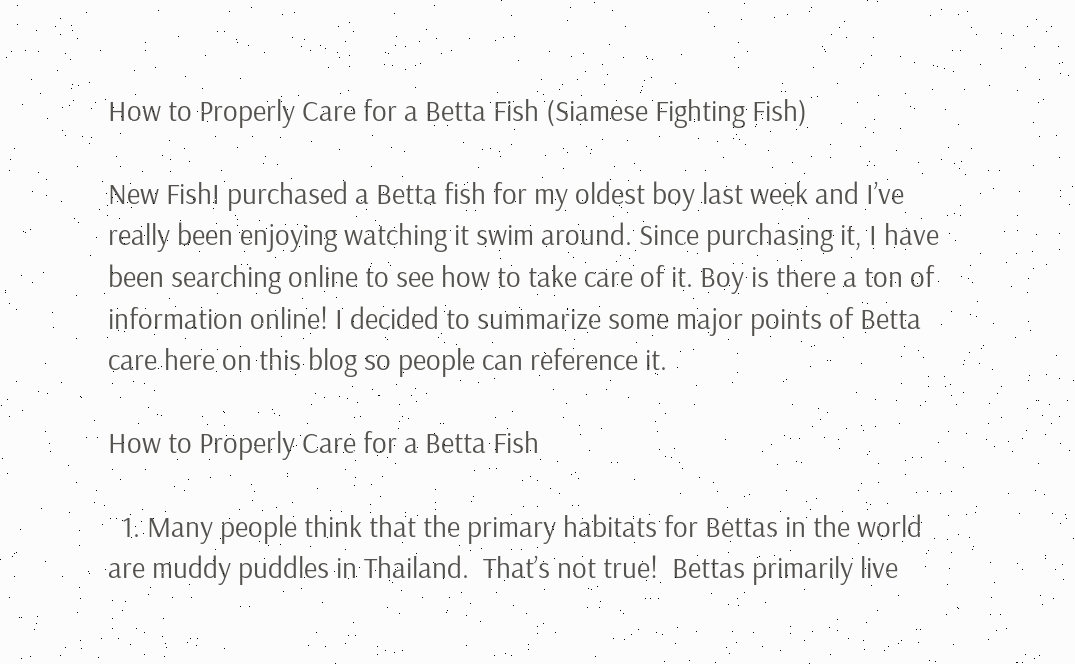How to Properly Care for a Betta Fish (Siamese Fighting Fish)

New FishI purchased a Betta fish for my oldest boy last week and I’ve really been enjoying watching it swim around. Since purchasing it, I have been searching online to see how to take care of it. Boy is there a ton of information online! I decided to summarize some major points of Betta care here on this blog so people can reference it.

How to Properly Care for a Betta Fish

  1. Many people think that the primary habitats for Bettas in the world are muddy puddles in Thailand.  That’s not true!  Bettas primarily live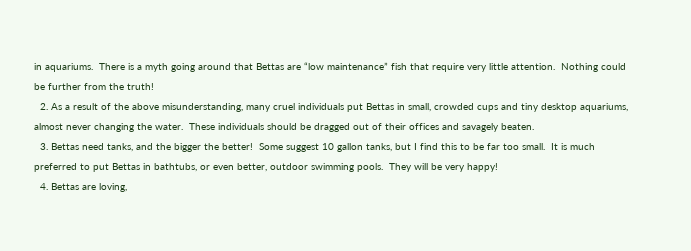in aquariums.  There is a myth going around that Bettas are “low maintenance” fish that require very little attention.  Nothing could be further from the truth!
  2. As a result of the above misunderstanding, many cruel individuals put Bettas in small, crowded cups and tiny desktop aquariums, almost never changing the water.  These individuals should be dragged out of their offices and savagely beaten.
  3. Bettas need tanks, and the bigger the better!  Some suggest 10 gallon tanks, but I find this to be far too small.  It is much preferred to put Bettas in bathtubs, or even better, outdoor swimming pools.  They will be very happy!
  4. Bettas are loving,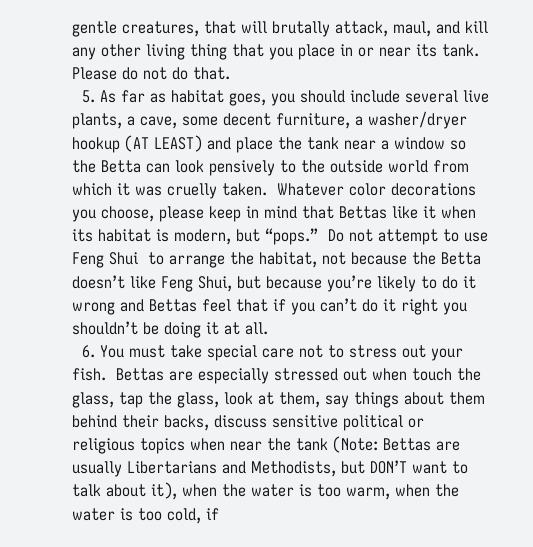gentle creatures, that will brutally attack, maul, and kill any other living thing that you place in or near its tank.  Please do not do that.
  5. As far as habitat goes, you should include several live plants, a cave, some decent furniture, a washer/dryer hookup (AT LEAST) and place the tank near a window so the Betta can look pensively to the outside world from which it was cruelly taken.  Whatever color decorations you choose, please keep in mind that Bettas like it when its habitat is modern, but “pops.”  Do not attempt to use Feng Shui  to arrange the habitat, not because the Betta doesn’t like Feng Shui, but because you’re likely to do it wrong and Bettas feel that if you can’t do it right you shouldn’t be doing it at all.
  6. You must take special care not to stress out your fish.  Bettas are especially stressed out when touch the glass, tap the glass, look at them, say things about them behind their backs, discuss sensitive political or religious topics when near the tank (Note: Bettas are usually Libertarians and Methodists, but DON’T want to talk about it), when the water is too warm, when the water is too cold, if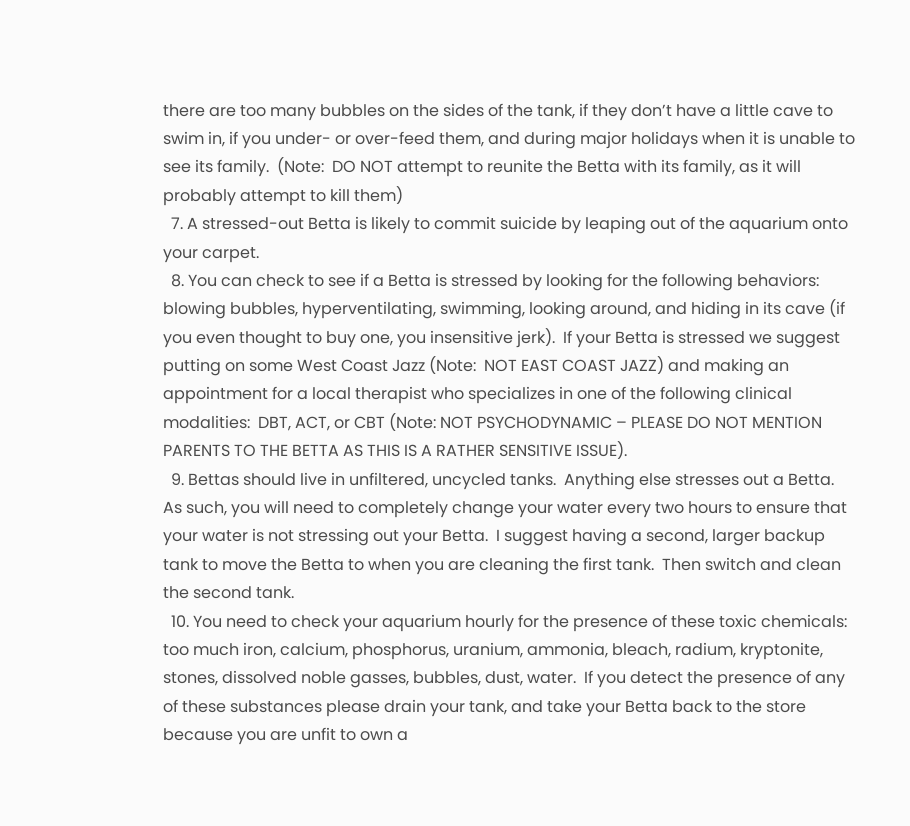there are too many bubbles on the sides of the tank, if they don’t have a little cave to swim in, if you under- or over-feed them, and during major holidays when it is unable to see its family.  (Note:  DO NOT attempt to reunite the Betta with its family, as it will probably attempt to kill them)
  7. A stressed-out Betta is likely to commit suicide by leaping out of the aquarium onto your carpet.
  8. You can check to see if a Betta is stressed by looking for the following behaviors:  blowing bubbles, hyperventilating, swimming, looking around, and hiding in its cave (if you even thought to buy one, you insensitive jerk).  If your Betta is stressed we suggest putting on some West Coast Jazz (Note:  NOT EAST COAST JAZZ) and making an appointment for a local therapist who specializes in one of the following clinical modalities:  DBT, ACT, or CBT (Note: NOT PSYCHODYNAMIC – PLEASE DO NOT MENTION PARENTS TO THE BETTA AS THIS IS A RATHER SENSITIVE ISSUE).
  9. Bettas should live in unfiltered, uncycled tanks.  Anything else stresses out a Betta.  As such, you will need to completely change your water every two hours to ensure that your water is not stressing out your Betta.  I suggest having a second, larger backup tank to move the Betta to when you are cleaning the first tank.  Then switch and clean the second tank.
  10. You need to check your aquarium hourly for the presence of these toxic chemicals:  too much iron, calcium, phosphorus, uranium, ammonia, bleach, radium, kryptonite, stones, dissolved noble gasses, bubbles, dust, water.  If you detect the presence of any of these substances please drain your tank, and take your Betta back to the store because you are unfit to own a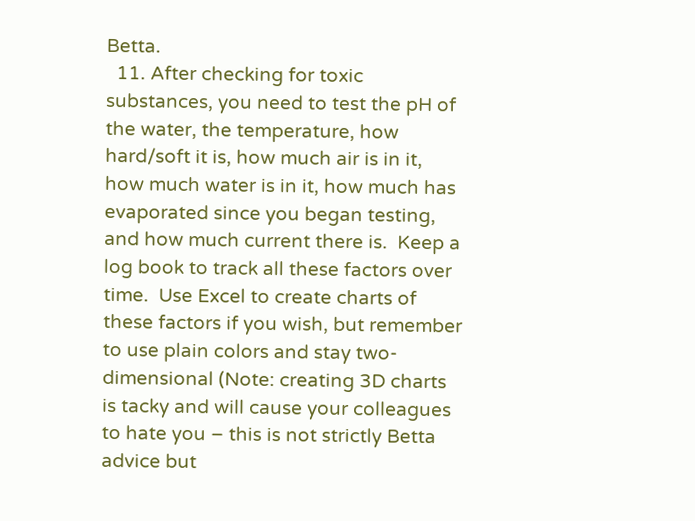Betta.
  11. After checking for toxic substances, you need to test the pH of the water, the temperature, how hard/soft it is, how much air is in it, how much water is in it, how much has evaporated since you began testing, and how much current there is.  Keep a log book to track all these factors over time.  Use Excel to create charts of these factors if you wish, but remember to use plain colors and stay two-dimensional (Note: creating 3D charts is tacky and will cause your colleagues to hate you – this is not strictly Betta advice but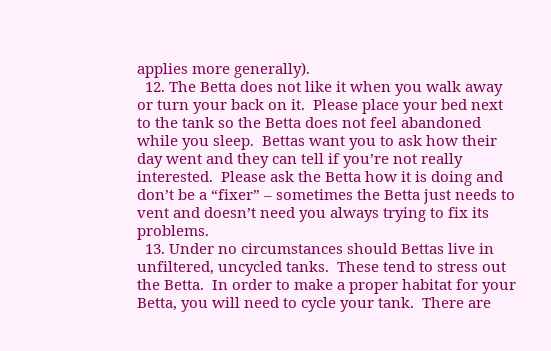applies more generally).
  12. The Betta does not like it when you walk away or turn your back on it.  Please place your bed next to the tank so the Betta does not feel abandoned while you sleep.  Bettas want you to ask how their day went and they can tell if you’re not really interested.  Please ask the Betta how it is doing and don’t be a “fixer” – sometimes the Betta just needs to vent and doesn’t need you always trying to fix its problems.
  13. Under no circumstances should Bettas live in unfiltered, uncycled tanks.  These tend to stress out the Betta.  In order to make a proper habitat for your Betta, you will need to cycle your tank.  There are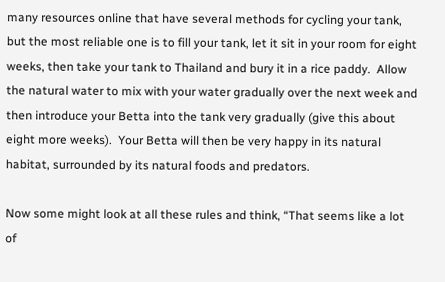many resources online that have several methods for cycling your tank, but the most reliable one is to fill your tank, let it sit in your room for eight weeks, then take your tank to Thailand and bury it in a rice paddy.  Allow the natural water to mix with your water gradually over the next week and then introduce your Betta into the tank very gradually (give this about eight more weeks).  Your Betta will then be very happy in its natural habitat, surrounded by its natural foods and predators.

Now some might look at all these rules and think, “That seems like a lot of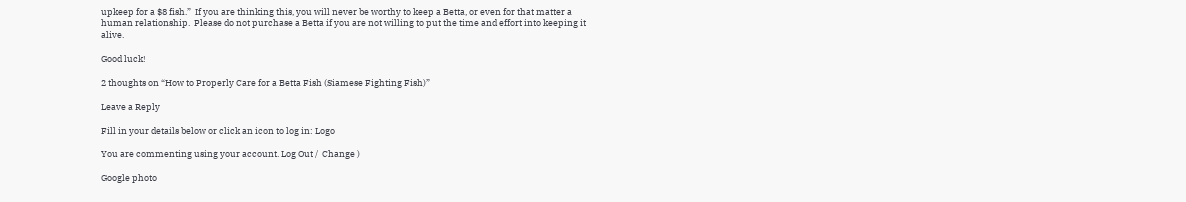upkeep for a $8 fish.”  If you are thinking this, you will never be worthy to keep a Betta, or even for that matter a human relationship.  Please do not purchase a Betta if you are not willing to put the time and effort into keeping it alive.

Good luck!

2 thoughts on “How to Properly Care for a Betta Fish (Siamese Fighting Fish)”

Leave a Reply

Fill in your details below or click an icon to log in: Logo

You are commenting using your account. Log Out /  Change )

Google photo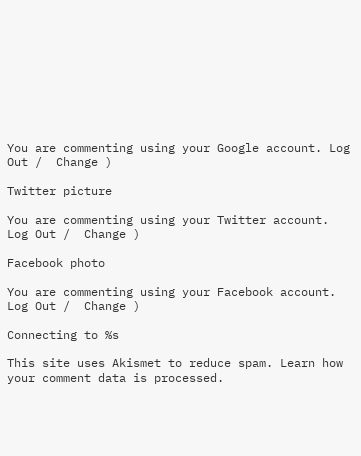You are commenting using your Google account. Log Out /  Change )

Twitter picture

You are commenting using your Twitter account. Log Out /  Change )

Facebook photo

You are commenting using your Facebook account. Log Out /  Change )

Connecting to %s

This site uses Akismet to reduce spam. Learn how your comment data is processed.